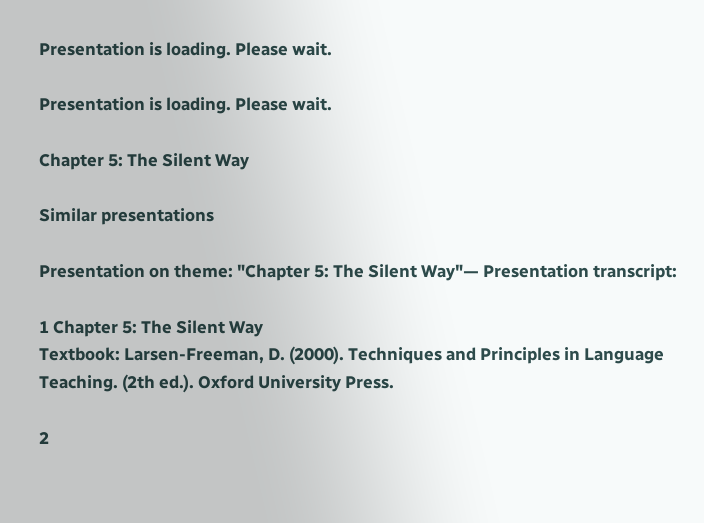Presentation is loading. Please wait.

Presentation is loading. Please wait.

Chapter 5: The Silent Way

Similar presentations

Presentation on theme: "Chapter 5: The Silent Way"— Presentation transcript:

1 Chapter 5: The Silent Way
Textbook: Larsen-Freeman, D. (2000). Techniques and Principles in Language Teaching. (2th ed.). Oxford University Press.

2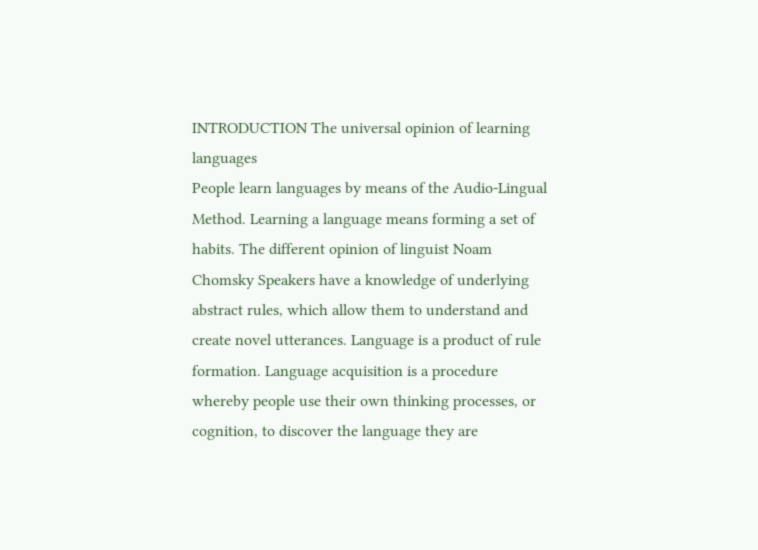INTRODUCTION The universal opinion of learning languages
People learn languages by means of the Audio-Lingual Method. Learning a language means forming a set of habits. The different opinion of linguist Noam Chomsky Speakers have a knowledge of underlying abstract rules, which allow them to understand and create novel utterances. Language is a product of rule formation. Language acquisition is a procedure whereby people use their own thinking processes, or cognition, to discover the language they are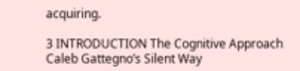acquiring.

3 INTRODUCTION The Cognitive Approach Caleb Gattegno’s Silent Way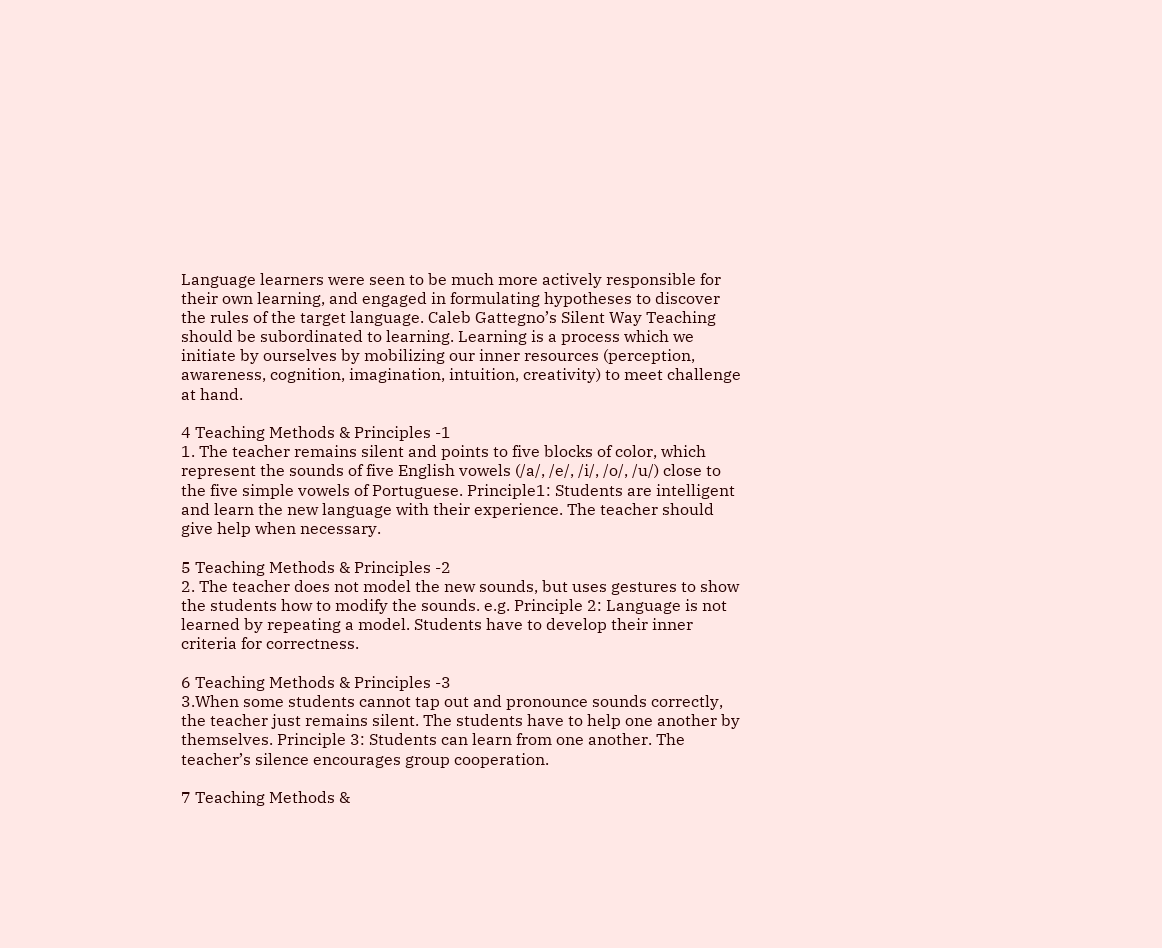Language learners were seen to be much more actively responsible for their own learning, and engaged in formulating hypotheses to discover the rules of the target language. Caleb Gattegno’s Silent Way Teaching should be subordinated to learning. Learning is a process which we initiate by ourselves by mobilizing our inner resources (perception, awareness, cognition, imagination, intuition, creativity) to meet challenge at hand.

4 Teaching Methods & Principles -1
1. The teacher remains silent and points to five blocks of color, which represent the sounds of five English vowels (/a/, /e/, /i/, /o/, /u/) close to the five simple vowels of Portuguese. Principle1: Students are intelligent and learn the new language with their experience. The teacher should give help when necessary.

5 Teaching Methods & Principles -2
2. The teacher does not model the new sounds, but uses gestures to show the students how to modify the sounds. e.g. Principle 2: Language is not learned by repeating a model. Students have to develop their inner criteria for correctness.

6 Teaching Methods & Principles -3
3.When some students cannot tap out and pronounce sounds correctly, the teacher just remains silent. The students have to help one another by themselves. Principle 3: Students can learn from one another. The teacher’s silence encourages group cooperation.

7 Teaching Methods &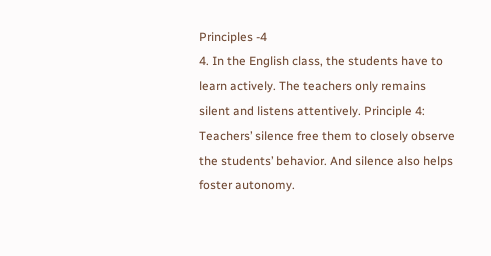Principles -4
4. In the English class, the students have to learn actively. The teachers only remains silent and listens attentively. Principle 4: Teachers’ silence free them to closely observe the students’ behavior. And silence also helps foster autonomy.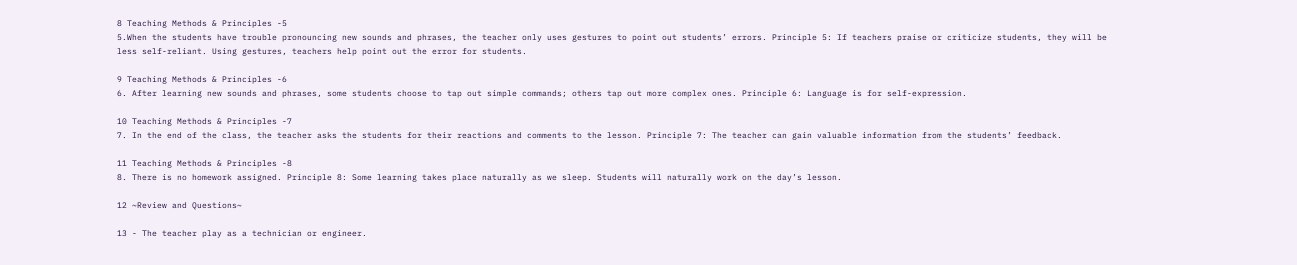8 Teaching Methods & Principles -5
5.When the students have trouble pronouncing new sounds and phrases, the teacher only uses gestures to point out students’ errors. Principle 5: If teachers praise or criticize students, they will be less self-reliant. Using gestures, teachers help point out the error for students.

9 Teaching Methods & Principles -6
6. After learning new sounds and phrases, some students choose to tap out simple commands; others tap out more complex ones. Principle 6: Language is for self-expression.

10 Teaching Methods & Principles -7
7. In the end of the class, the teacher asks the students for their reactions and comments to the lesson. Principle 7: The teacher can gain valuable information from the students’ feedback.

11 Teaching Methods & Principles -8
8. There is no homework assigned. Principle 8: Some learning takes place naturally as we sleep. Students will naturally work on the day’s lesson.

12 ~Review and Questions~

13 - The teacher play as a technician or engineer.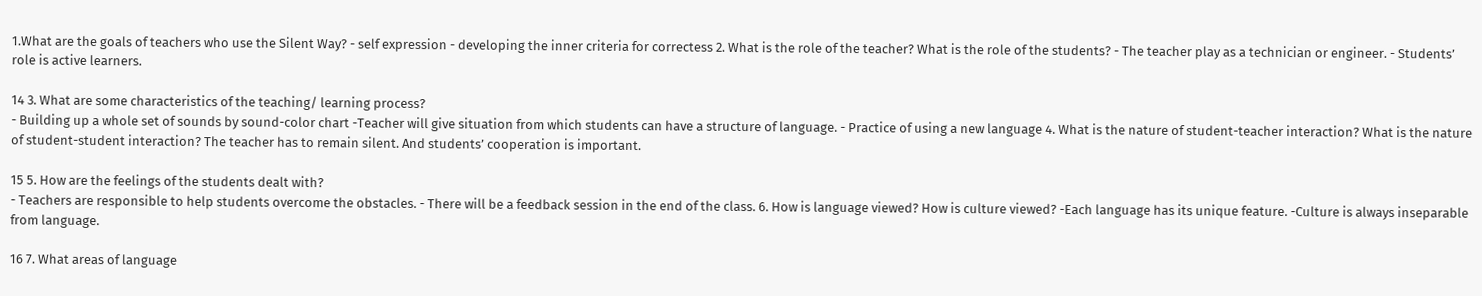1.What are the goals of teachers who use the Silent Way? - self expression - developing the inner criteria for correctess 2. What is the role of the teacher? What is the role of the students? - The teacher play as a technician or engineer. - Students’ role is active learners.

14 3. What are some characteristics of the teaching/ learning process?
- Building up a whole set of sounds by sound-color chart -Teacher will give situation from which students can have a structure of language. - Practice of using a new language 4. What is the nature of student-teacher interaction? What is the nature of student-student interaction? The teacher has to remain silent. And students’ cooperation is important.

15 5. How are the feelings of the students dealt with?
- Teachers are responsible to help students overcome the obstacles. - There will be a feedback session in the end of the class. 6. How is language viewed? How is culture viewed? -Each language has its unique feature. -Culture is always inseparable from language.

16 7. What areas of language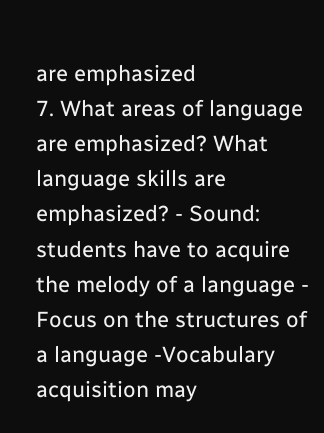are emphasized
7. What areas of language are emphasized? What language skills are emphasized? - Sound: students have to acquire the melody of a language - Focus on the structures of a language -Vocabulary acquisition may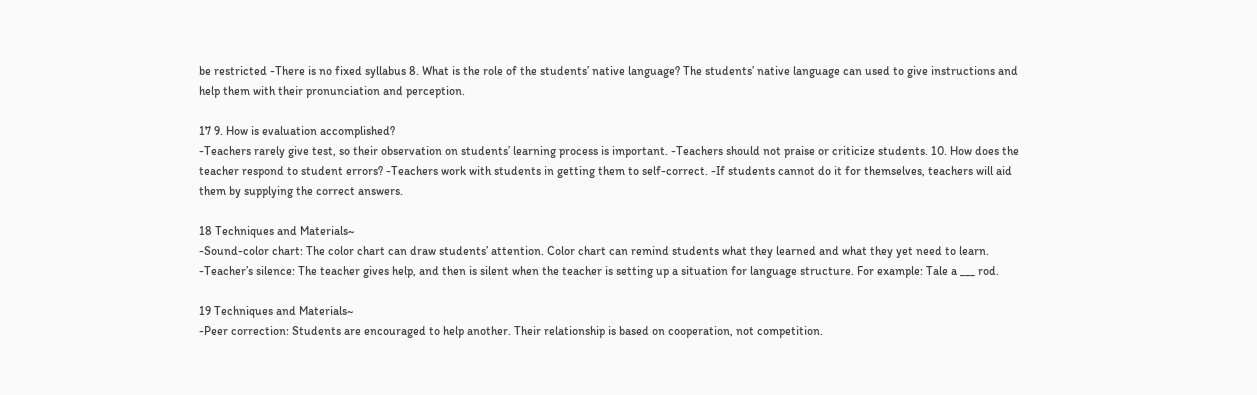be restricted -There is no fixed syllabus 8. What is the role of the students’ native language? The students’ native language can used to give instructions and help them with their pronunciation and perception.

17 9. How is evaluation accomplished?
-Teachers rarely give test, so their observation on students’ learning process is important. -Teachers should not praise or criticize students. 10. How does the teacher respond to student errors? -Teachers work with students in getting them to self-correct. -If students cannot do it for themselves, teachers will aid them by supplying the correct answers.

18 Techniques and Materials~
-Sound-color chart: The color chart can draw students’ attention. Color chart can remind students what they learned and what they yet need to learn. -Teacher’s silence: The teacher gives help, and then is silent when the teacher is setting up a situation for language structure. For example: Tale a ___ rod.

19 Techniques and Materials~
-Peer correction: Students are encouraged to help another. Their relationship is based on cooperation, not competition.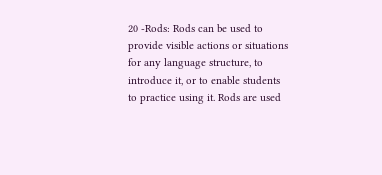20 -Rods: Rods can be used to provide visible actions or situations for any language structure, to introduce it, or to enable students to practice using it. Rods are used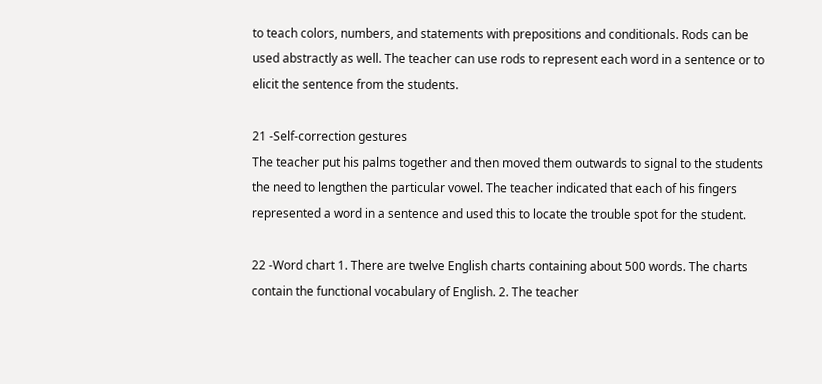to teach colors, numbers, and statements with prepositions and conditionals. Rods can be used abstractly as well. The teacher can use rods to represent each word in a sentence or to elicit the sentence from the students.

21 -Self-correction gestures
The teacher put his palms together and then moved them outwards to signal to the students the need to lengthen the particular vowel. The teacher indicated that each of his fingers represented a word in a sentence and used this to locate the trouble spot for the student.

22 -Word chart 1. There are twelve English charts containing about 500 words. The charts contain the functional vocabulary of English. 2. The teacher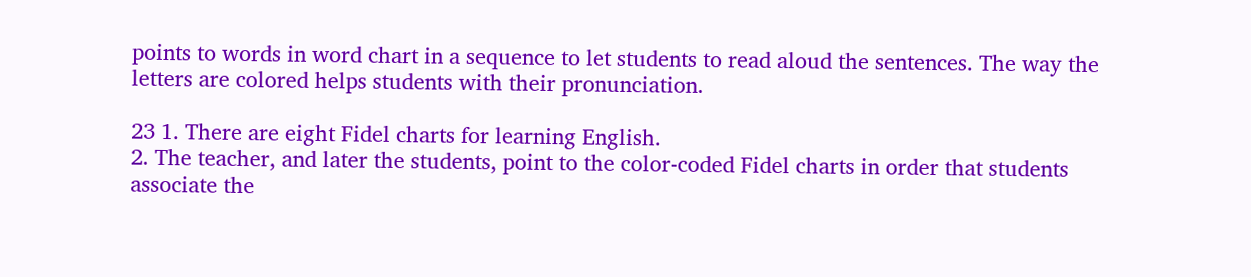points to words in word chart in a sequence to let students to read aloud the sentences. The way the letters are colored helps students with their pronunciation.

23 1. There are eight Fidel charts for learning English.
2. The teacher, and later the students, point to the color-coded Fidel charts in order that students associate the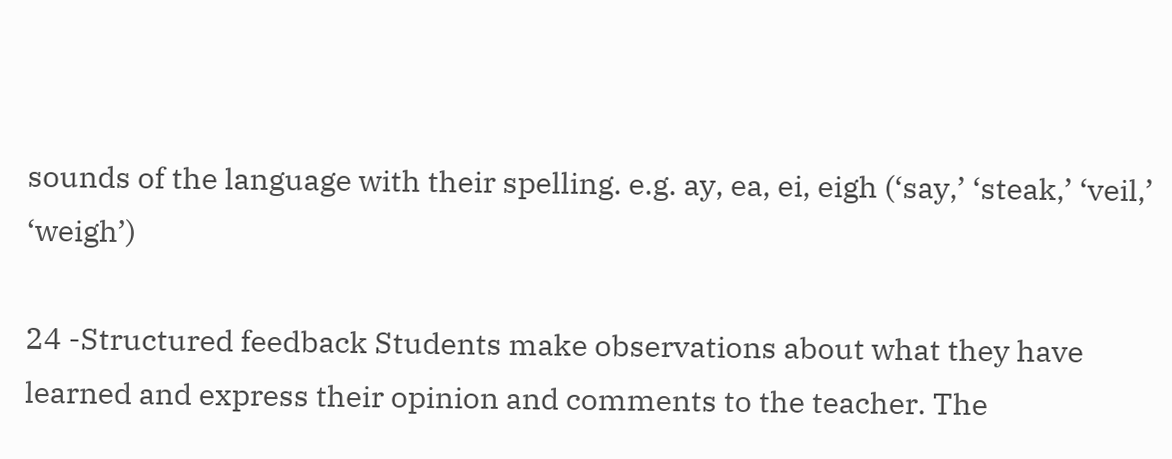sounds of the language with their spelling. e.g. ay, ea, ei, eigh (‘say,’ ‘steak,’ ‘veil,’ ‘weigh’)

24 -Structured feedback Students make observations about what they have learned and express their opinion and comments to the teacher. The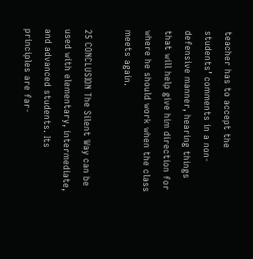teacher has to accept the students’ comments in a non-defensive manner, hearing things that will help give him direction for where he should work when the class meets again.

25 CONCLUSION The Silent Way can be used with elementary, intermediate, and advanced students. Its principles are far-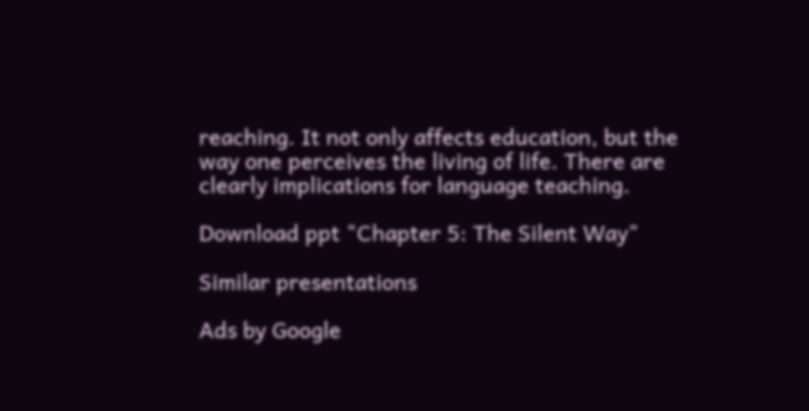reaching. It not only affects education, but the way one perceives the living of life. There are clearly implications for language teaching.

Download ppt "Chapter 5: The Silent Way"

Similar presentations

Ads by Google